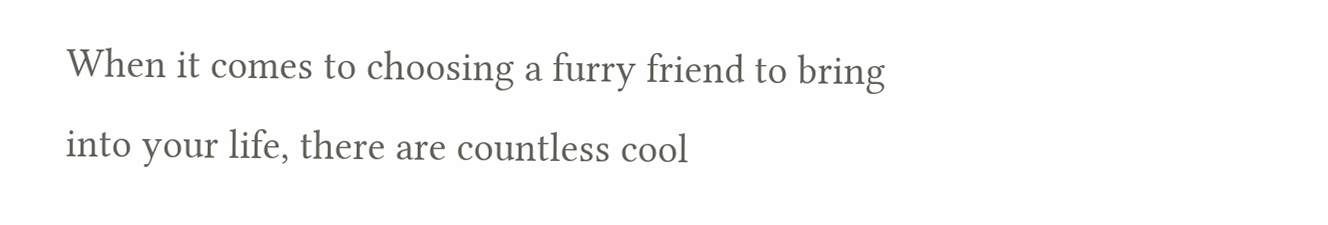When it comes to choosing a furry friend to bring into your life, there are countless cool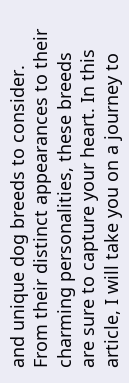and unique dog breeds to consider. From their distinct appearances to their charming personalities, these breeds are sure to capture your heart. In this article, I will take you on a journey to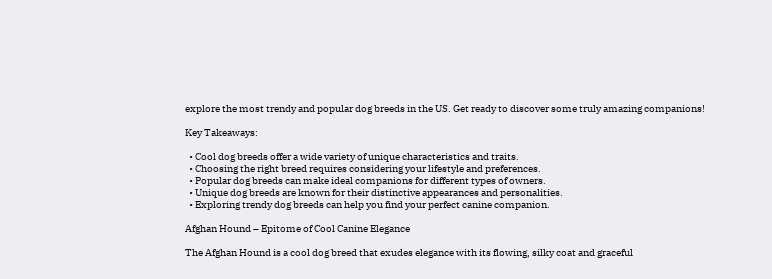explore the most trendy and popular dog breeds in the US. Get ready to discover some truly amazing companions!

Key Takeaways:

  • Cool dog breeds offer a wide variety of unique characteristics and traits.
  • Choosing the right breed requires considering your lifestyle and preferences.
  • Popular dog breeds can make ideal companions for different types of owners.
  • Unique dog breeds are known for their distinctive appearances and personalities.
  • Exploring trendy dog breeds can help you find your perfect canine companion.

Afghan Hound – Epitome of Cool Canine Elegance

The Afghan Hound is a cool dog breed that exudes elegance with its flowing, silky coat and graceful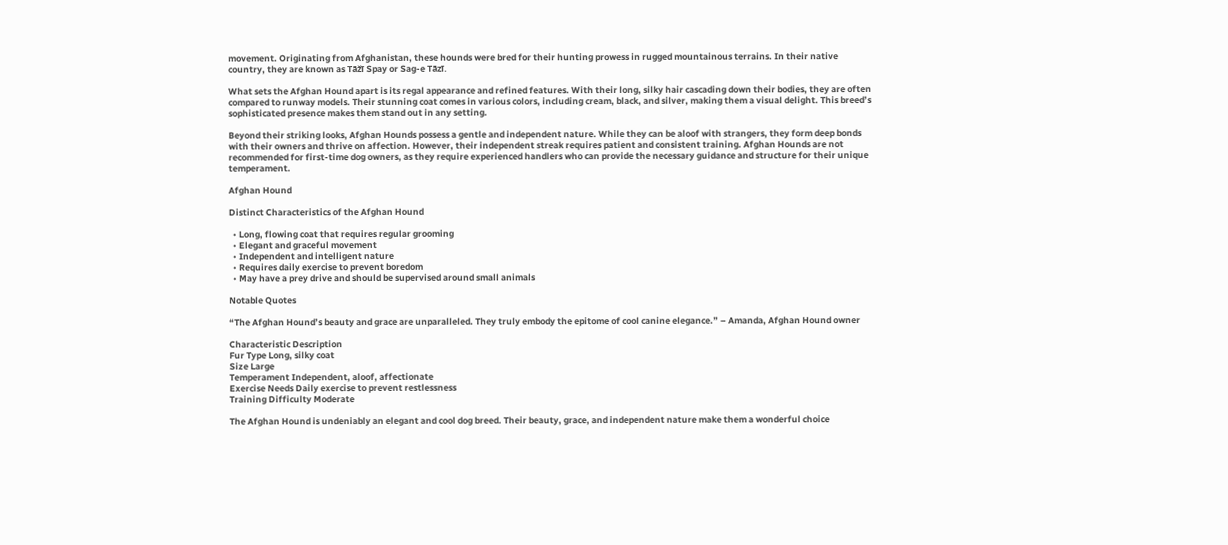movement. Originating from Afghanistan, these hounds were bred for their hunting prowess in rugged mountainous terrains. In their native country, they are known as Tāžī Spay or Sag-e Tāzī.

What sets the Afghan Hound apart is its regal appearance and refined features. With their long, silky hair cascading down their bodies, they are often compared to runway models. Their stunning coat comes in various colors, including cream, black, and silver, making them a visual delight. This breed’s sophisticated presence makes them stand out in any setting.

Beyond their striking looks, Afghan Hounds possess a gentle and independent nature. While they can be aloof with strangers, they form deep bonds with their owners and thrive on affection. However, their independent streak requires patient and consistent training. Afghan Hounds are not recommended for first-time dog owners, as they require experienced handlers who can provide the necessary guidance and structure for their unique temperament.

Afghan Hound

Distinct Characteristics of the Afghan Hound

  • Long, flowing coat that requires regular grooming
  • Elegant and graceful movement
  • Independent and intelligent nature
  • Requires daily exercise to prevent boredom
  • May have a prey drive and should be supervised around small animals

Notable Quotes

“The Afghan Hound’s beauty and grace are unparalleled. They truly embody the epitome of cool canine elegance.” – Amanda, Afghan Hound owner

Characteristic Description
Fur Type Long, silky coat
Size Large
Temperament Independent, aloof, affectionate
Exercise Needs Daily exercise to prevent restlessness
Training Difficulty Moderate

The Afghan Hound is undeniably an elegant and cool dog breed. Their beauty, grace, and independent nature make them a wonderful choice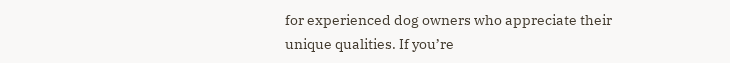for experienced dog owners who appreciate their unique qualities. If you’re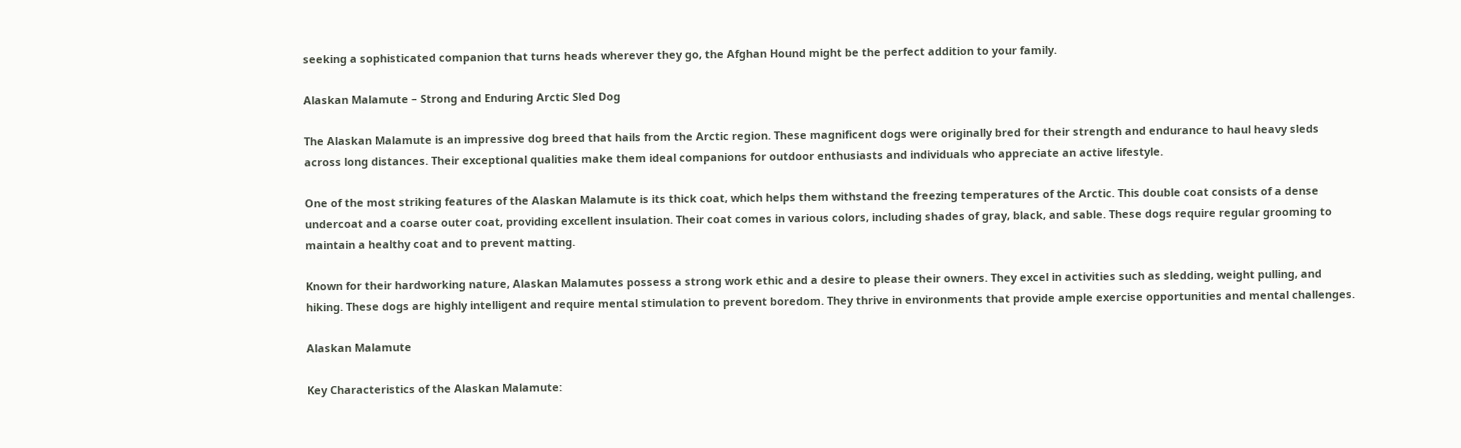seeking a sophisticated companion that turns heads wherever they go, the Afghan Hound might be the perfect addition to your family.

Alaskan Malamute – Strong and Enduring Arctic Sled Dog

The Alaskan Malamute is an impressive dog breed that hails from the Arctic region. These magnificent dogs were originally bred for their strength and endurance to haul heavy sleds across long distances. Their exceptional qualities make them ideal companions for outdoor enthusiasts and individuals who appreciate an active lifestyle.

One of the most striking features of the Alaskan Malamute is its thick coat, which helps them withstand the freezing temperatures of the Arctic. This double coat consists of a dense undercoat and a coarse outer coat, providing excellent insulation. Their coat comes in various colors, including shades of gray, black, and sable. These dogs require regular grooming to maintain a healthy coat and to prevent matting.

Known for their hardworking nature, Alaskan Malamutes possess a strong work ethic and a desire to please their owners. They excel in activities such as sledding, weight pulling, and hiking. These dogs are highly intelligent and require mental stimulation to prevent boredom. They thrive in environments that provide ample exercise opportunities and mental challenges.

Alaskan Malamute

Key Characteristics of the Alaskan Malamute: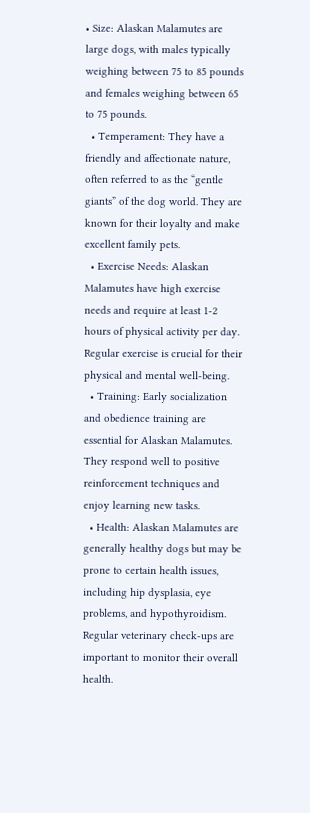• Size: Alaskan Malamutes are large dogs, with males typically weighing between 75 to 85 pounds and females weighing between 65 to 75 pounds.
  • Temperament: They have a friendly and affectionate nature, often referred to as the “gentle giants” of the dog world. They are known for their loyalty and make excellent family pets.
  • Exercise Needs: Alaskan Malamutes have high exercise needs and require at least 1-2 hours of physical activity per day. Regular exercise is crucial for their physical and mental well-being.
  • Training: Early socialization and obedience training are essential for Alaskan Malamutes. They respond well to positive reinforcement techniques and enjoy learning new tasks.
  • Health: Alaskan Malamutes are generally healthy dogs but may be prone to certain health issues, including hip dysplasia, eye problems, and hypothyroidism. Regular veterinary check-ups are important to monitor their overall health.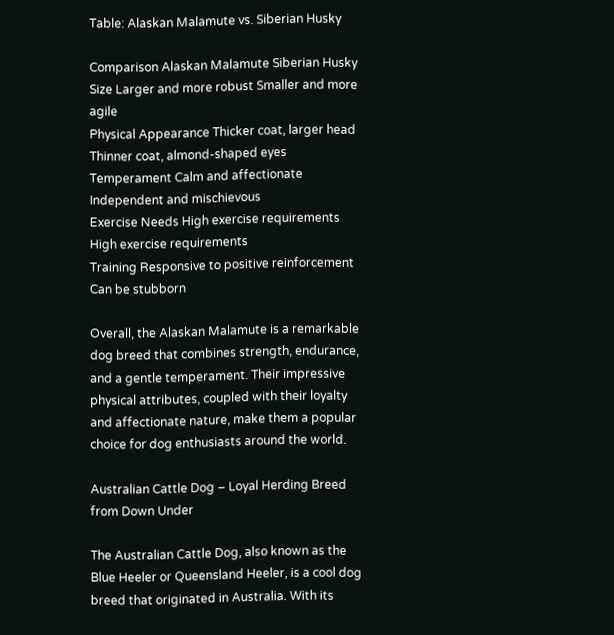Table: Alaskan Malamute vs. Siberian Husky

Comparison Alaskan Malamute Siberian Husky
Size Larger and more robust Smaller and more agile
Physical Appearance Thicker coat, larger head Thinner coat, almond-shaped eyes
Temperament Calm and affectionate Independent and mischievous
Exercise Needs High exercise requirements High exercise requirements
Training Responsive to positive reinforcement Can be stubborn

Overall, the Alaskan Malamute is a remarkable dog breed that combines strength, endurance, and a gentle temperament. Their impressive physical attributes, coupled with their loyalty and affectionate nature, make them a popular choice for dog enthusiasts around the world.

Australian Cattle Dog – Loyal Herding Breed from Down Under

The Australian Cattle Dog, also known as the Blue Heeler or Queensland Heeler, is a cool dog breed that originated in Australia. With its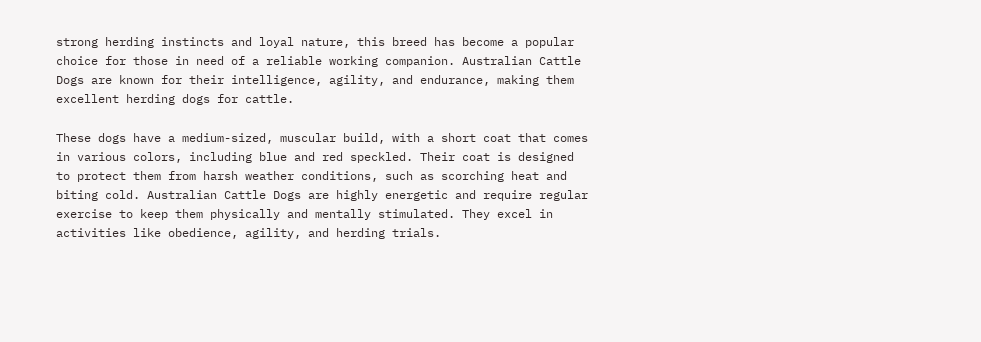strong herding instincts and loyal nature, this breed has become a popular choice for those in need of a reliable working companion. Australian Cattle Dogs are known for their intelligence, agility, and endurance, making them excellent herding dogs for cattle.

These dogs have a medium-sized, muscular build, with a short coat that comes in various colors, including blue and red speckled. Their coat is designed to protect them from harsh weather conditions, such as scorching heat and biting cold. Australian Cattle Dogs are highly energetic and require regular exercise to keep them physically and mentally stimulated. They excel in activities like obedience, agility, and herding trials.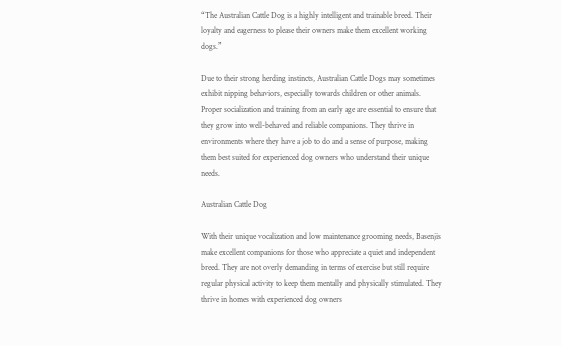“The Australian Cattle Dog is a highly intelligent and trainable breed. Their loyalty and eagerness to please their owners make them excellent working dogs.”

Due to their strong herding instincts, Australian Cattle Dogs may sometimes exhibit nipping behaviors, especially towards children or other animals. Proper socialization and training from an early age are essential to ensure that they grow into well-behaved and reliable companions. They thrive in environments where they have a job to do and a sense of purpose, making them best suited for experienced dog owners who understand their unique needs.

Australian Cattle Dog

With their unique vocalization and low maintenance grooming needs, Basenjis make excellent companions for those who appreciate a quiet and independent breed. They are not overly demanding in terms of exercise but still require regular physical activity to keep them mentally and physically stimulated. They thrive in homes with experienced dog owners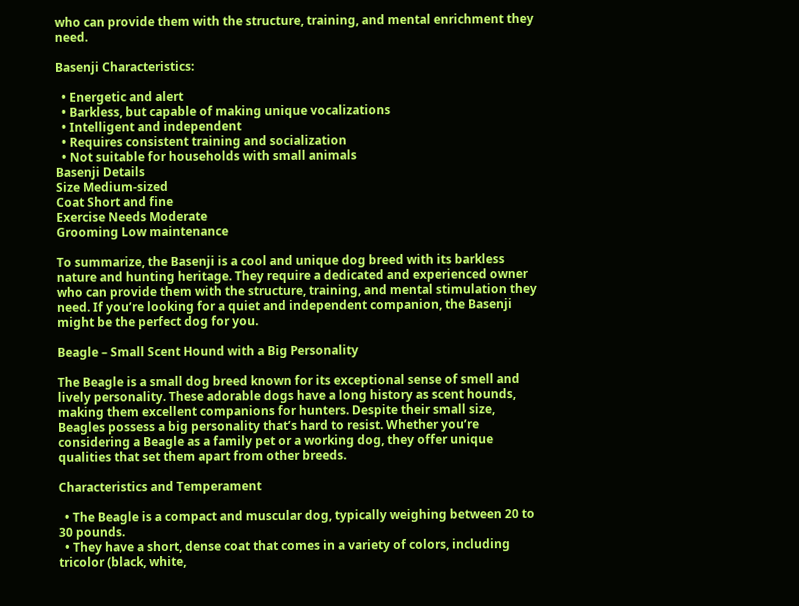who can provide them with the structure, training, and mental enrichment they need.

Basenji Characteristics:

  • Energetic and alert
  • Barkless, but capable of making unique vocalizations
  • Intelligent and independent
  • Requires consistent training and socialization
  • Not suitable for households with small animals
Basenji Details
Size Medium-sized
Coat Short and fine
Exercise Needs Moderate
Grooming Low maintenance

To summarize, the Basenji is a cool and unique dog breed with its barkless nature and hunting heritage. They require a dedicated and experienced owner who can provide them with the structure, training, and mental stimulation they need. If you’re looking for a quiet and independent companion, the Basenji might be the perfect dog for you.

Beagle – Small Scent Hound with a Big Personality

The Beagle is a small dog breed known for its exceptional sense of smell and lively personality. These adorable dogs have a long history as scent hounds, making them excellent companions for hunters. Despite their small size, Beagles possess a big personality that’s hard to resist. Whether you’re considering a Beagle as a family pet or a working dog, they offer unique qualities that set them apart from other breeds.

Characteristics and Temperament

  • The Beagle is a compact and muscular dog, typically weighing between 20 to 30 pounds.
  • They have a short, dense coat that comes in a variety of colors, including tricolor (black, white,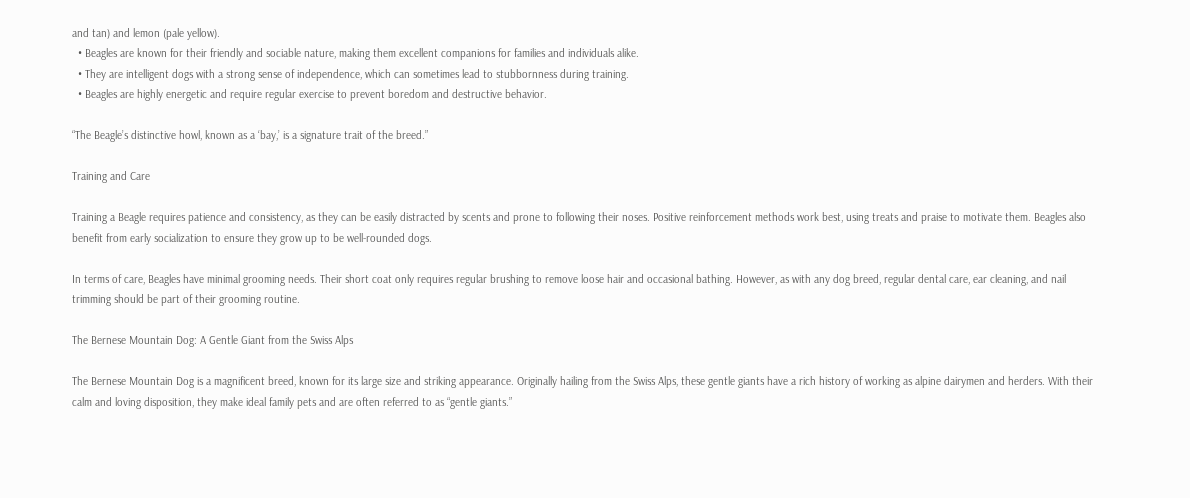and tan) and lemon (pale yellow).
  • Beagles are known for their friendly and sociable nature, making them excellent companions for families and individuals alike.
  • They are intelligent dogs with a strong sense of independence, which can sometimes lead to stubbornness during training.
  • Beagles are highly energetic and require regular exercise to prevent boredom and destructive behavior.

“The Beagle’s distinctive howl, known as a ‘bay,’ is a signature trait of the breed.”

Training and Care

Training a Beagle requires patience and consistency, as they can be easily distracted by scents and prone to following their noses. Positive reinforcement methods work best, using treats and praise to motivate them. Beagles also benefit from early socialization to ensure they grow up to be well-rounded dogs.

In terms of care, Beagles have minimal grooming needs. Their short coat only requires regular brushing to remove loose hair and occasional bathing. However, as with any dog breed, regular dental care, ear cleaning, and nail trimming should be part of their grooming routine.

The Bernese Mountain Dog: A Gentle Giant from the Swiss Alps

The Bernese Mountain Dog is a magnificent breed, known for its large size and striking appearance. Originally hailing from the Swiss Alps, these gentle giants have a rich history of working as alpine dairymen and herders. With their calm and loving disposition, they make ideal family pets and are often referred to as “gentle giants.”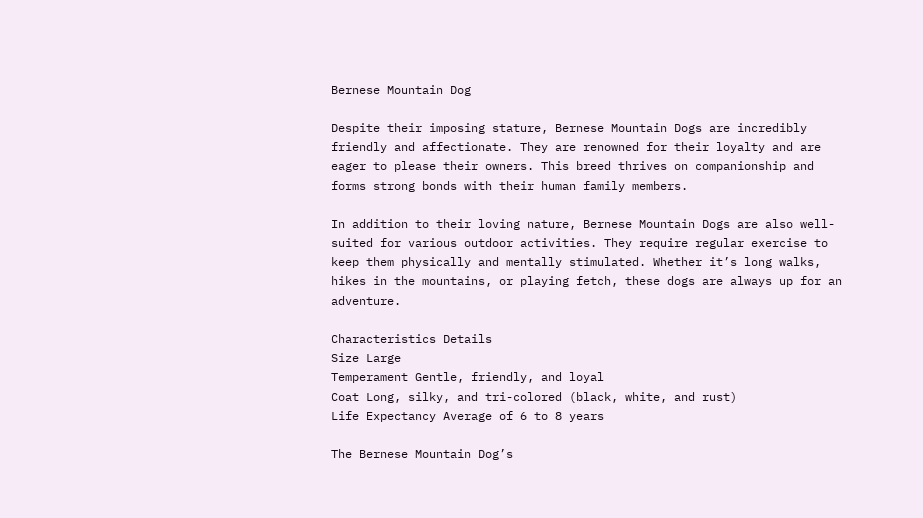Bernese Mountain Dog

Despite their imposing stature, Bernese Mountain Dogs are incredibly friendly and affectionate. They are renowned for their loyalty and are eager to please their owners. This breed thrives on companionship and forms strong bonds with their human family members.

In addition to their loving nature, Bernese Mountain Dogs are also well-suited for various outdoor activities. They require regular exercise to keep them physically and mentally stimulated. Whether it’s long walks, hikes in the mountains, or playing fetch, these dogs are always up for an adventure.

Characteristics Details
Size Large
Temperament Gentle, friendly, and loyal
Coat Long, silky, and tri-colored (black, white, and rust)
Life Expectancy Average of 6 to 8 years

The Bernese Mountain Dog’s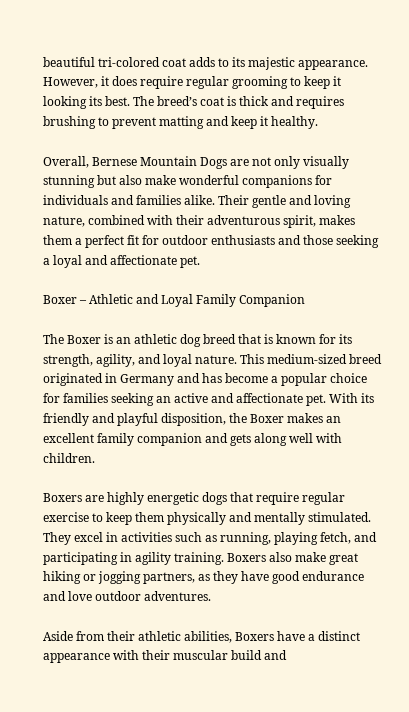beautiful tri-colored coat adds to its majestic appearance. However, it does require regular grooming to keep it looking its best. The breed’s coat is thick and requires brushing to prevent matting and keep it healthy.

Overall, Bernese Mountain Dogs are not only visually stunning but also make wonderful companions for individuals and families alike. Their gentle and loving nature, combined with their adventurous spirit, makes them a perfect fit for outdoor enthusiasts and those seeking a loyal and affectionate pet.

Boxer – Athletic and Loyal Family Companion

The Boxer is an athletic dog breed that is known for its strength, agility, and loyal nature. This medium-sized breed originated in Germany and has become a popular choice for families seeking an active and affectionate pet. With its friendly and playful disposition, the Boxer makes an excellent family companion and gets along well with children.

Boxers are highly energetic dogs that require regular exercise to keep them physically and mentally stimulated. They excel in activities such as running, playing fetch, and participating in agility training. Boxers also make great hiking or jogging partners, as they have good endurance and love outdoor adventures.

Aside from their athletic abilities, Boxers have a distinct appearance with their muscular build and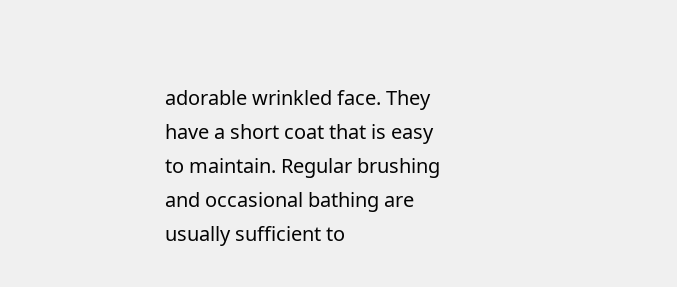adorable wrinkled face. They have a short coat that is easy to maintain. Regular brushing and occasional bathing are usually sufficient to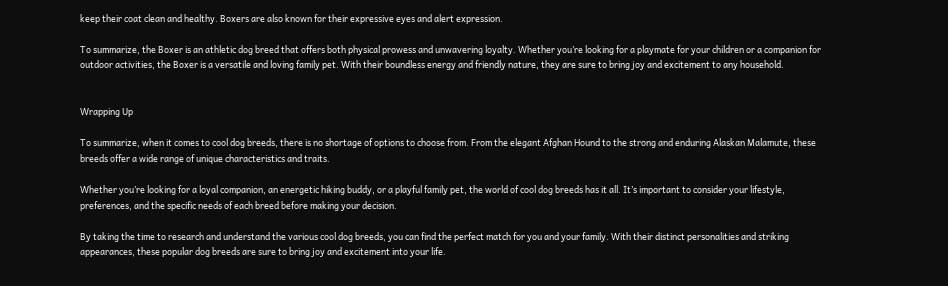keep their coat clean and healthy. Boxers are also known for their expressive eyes and alert expression.

To summarize, the Boxer is an athletic dog breed that offers both physical prowess and unwavering loyalty. Whether you’re looking for a playmate for your children or a companion for outdoor activities, the Boxer is a versatile and loving family pet. With their boundless energy and friendly nature, they are sure to bring joy and excitement to any household.


Wrapping Up

To summarize, when it comes to cool dog breeds, there is no shortage of options to choose from. From the elegant Afghan Hound to the strong and enduring Alaskan Malamute, these breeds offer a wide range of unique characteristics and traits.

Whether you’re looking for a loyal companion, an energetic hiking buddy, or a playful family pet, the world of cool dog breeds has it all. It’s important to consider your lifestyle, preferences, and the specific needs of each breed before making your decision.

By taking the time to research and understand the various cool dog breeds, you can find the perfect match for you and your family. With their distinct personalities and striking appearances, these popular dog breeds are sure to bring joy and excitement into your life.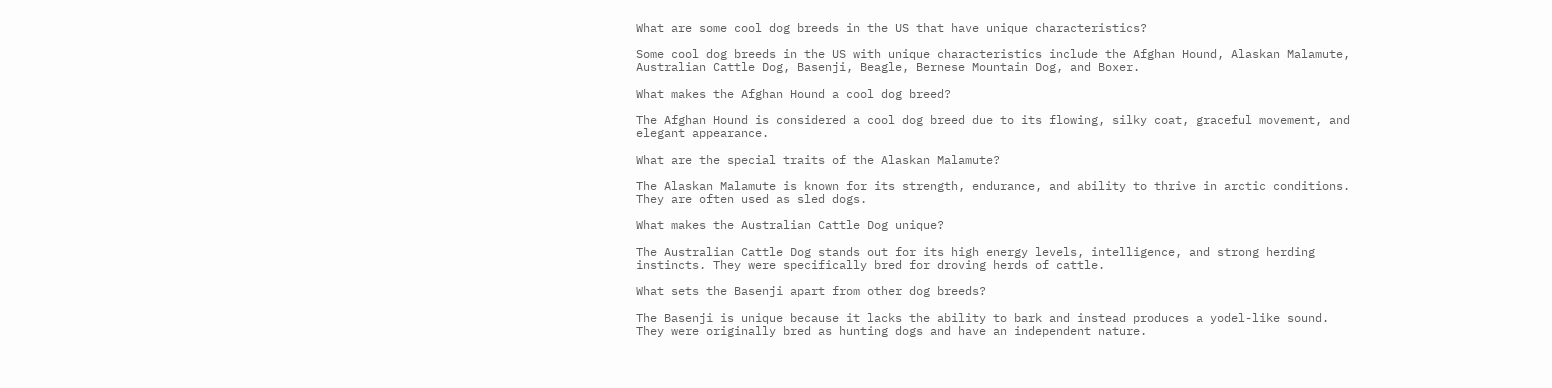What are some cool dog breeds in the US that have unique characteristics?

Some cool dog breeds in the US with unique characteristics include the Afghan Hound, Alaskan Malamute, Australian Cattle Dog, Basenji, Beagle, Bernese Mountain Dog, and Boxer.

What makes the Afghan Hound a cool dog breed?

The Afghan Hound is considered a cool dog breed due to its flowing, silky coat, graceful movement, and elegant appearance.

What are the special traits of the Alaskan Malamute?

The Alaskan Malamute is known for its strength, endurance, and ability to thrive in arctic conditions. They are often used as sled dogs.

What makes the Australian Cattle Dog unique?

The Australian Cattle Dog stands out for its high energy levels, intelligence, and strong herding instincts. They were specifically bred for droving herds of cattle.

What sets the Basenji apart from other dog breeds?

The Basenji is unique because it lacks the ability to bark and instead produces a yodel-like sound. They were originally bred as hunting dogs and have an independent nature.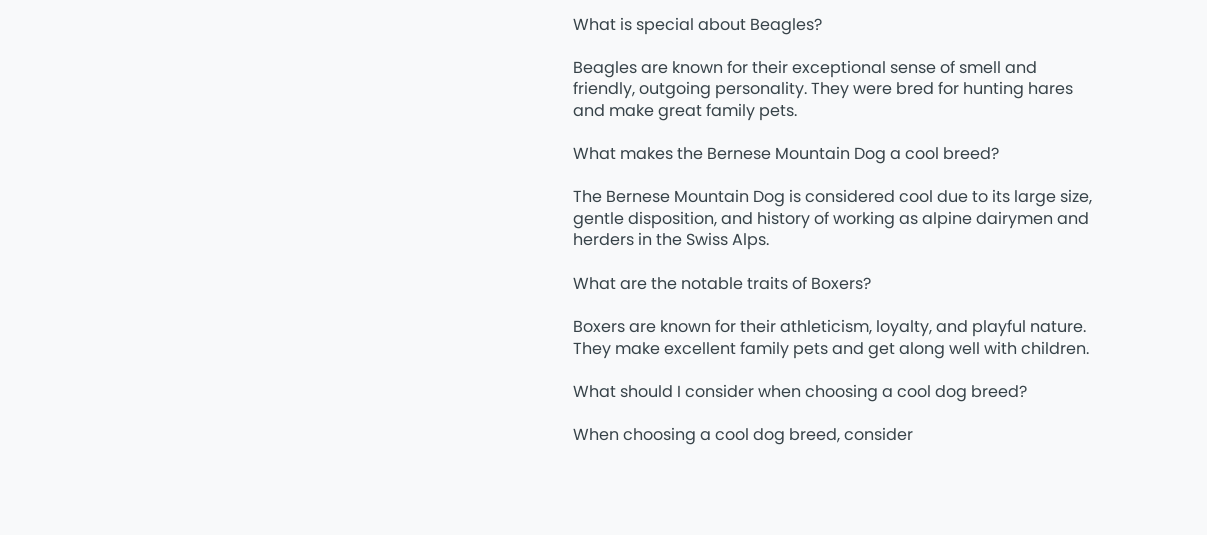What is special about Beagles?

Beagles are known for their exceptional sense of smell and friendly, outgoing personality. They were bred for hunting hares and make great family pets.

What makes the Bernese Mountain Dog a cool breed?

The Bernese Mountain Dog is considered cool due to its large size, gentle disposition, and history of working as alpine dairymen and herders in the Swiss Alps.

What are the notable traits of Boxers?

Boxers are known for their athleticism, loyalty, and playful nature. They make excellent family pets and get along well with children.

What should I consider when choosing a cool dog breed?

When choosing a cool dog breed, consider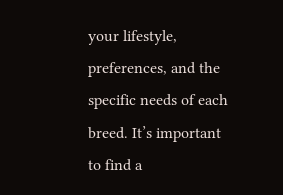your lifestyle, preferences, and the specific needs of each breed. It’s important to find a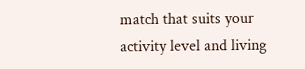match that suits your activity level and living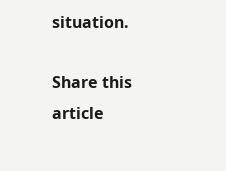situation.

Share this article